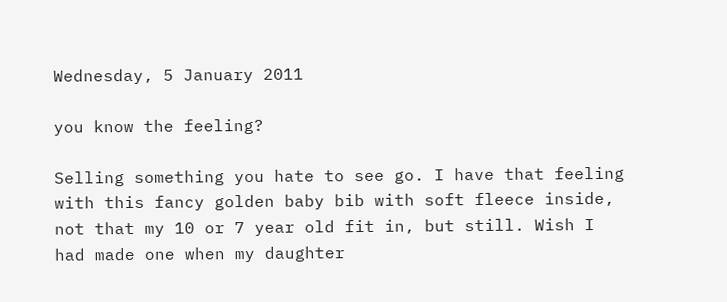Wednesday, 5 January 2011

you know the feeling?

Selling something you hate to see go. I have that feeling with this fancy golden baby bib with soft fleece inside, not that my 10 or 7 year old fit in, but still. Wish I had made one when my daughter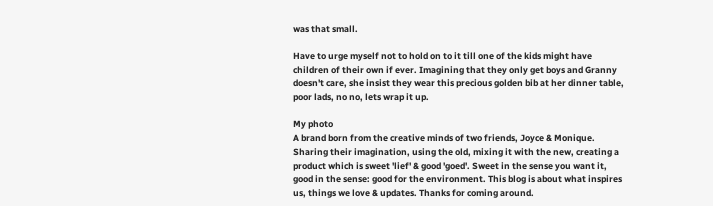was that small.

Have to urge myself not to hold on to it till one of the kids might have children of their own if ever. Imagining that they only get boys and Granny doesn't care, she insist they wear this precious golden bib at her dinner table, poor lads, no no, lets wrap it up.

My photo
A brand born from the creative minds of two friends, Joyce & Monique. Sharing their imagination, using the old, mixing it with the new, creating a product which is sweet 'lief' & good 'goed'. Sweet in the sense you want it, good in the sense: good for the environment. This blog is about what inspires us, things we love & updates. Thanks for coming around.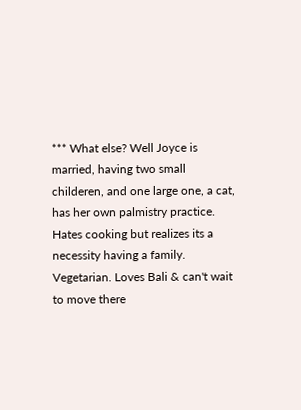*** What else? Well Joyce is married, having two small childeren, and one large one, a cat, has her own palmistry practice. Hates cooking but realizes its a necessity having a family. Vegetarian. Loves Bali & can't wait to move there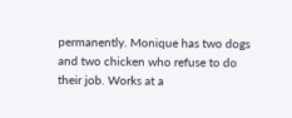permanently. Monique has two dogs and two chicken who refuse to do their job. Works at a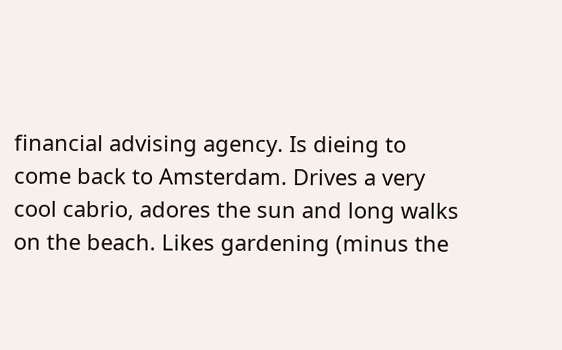financial advising agency. Is dieing to come back to Amsterdam. Drives a very cool cabrio, adores the sun and long walks on the beach. Likes gardening (minus the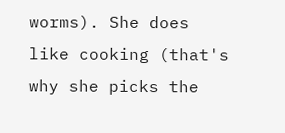worms). She does like cooking (that's why she picks the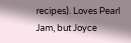recipes). Loves Pearl Jam, but Joyce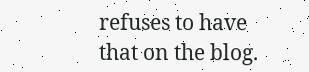refuses to have that on the blog.